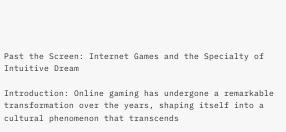Past the Screen: Internet Games and the Specialty of Intuitive Dream

Introduction: Online gaming has undergone a remarkable transformation over the years, shaping itself into a cultural phenomenon that transcends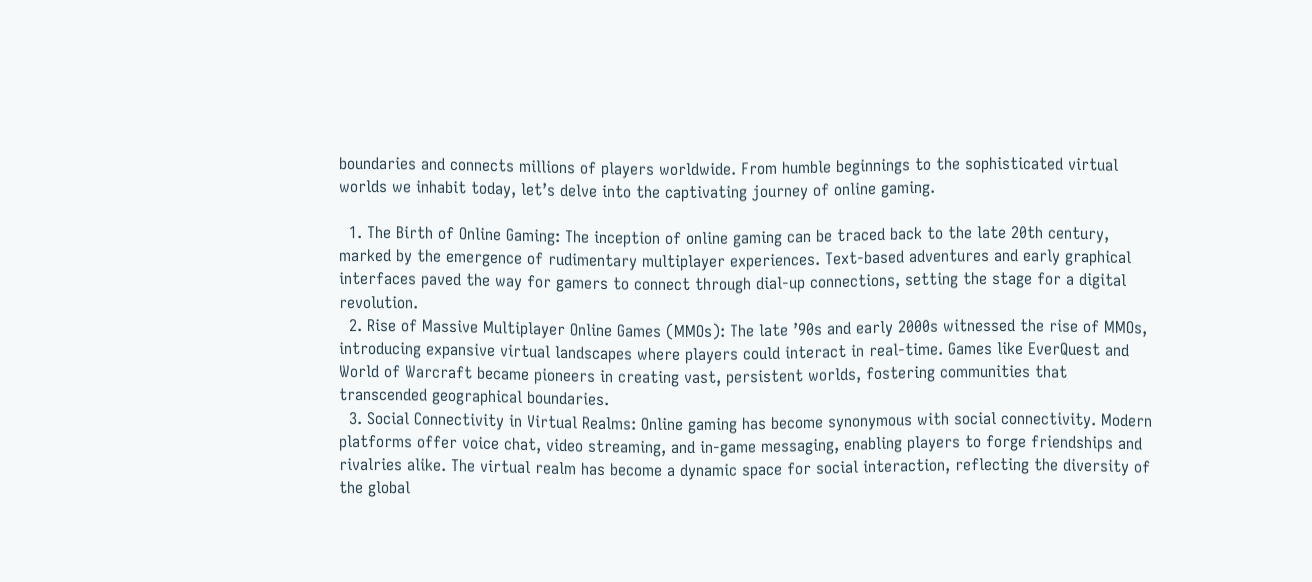boundaries and connects millions of players worldwide. From humble beginnings to the sophisticated virtual worlds we inhabit today, let’s delve into the captivating journey of online gaming.

  1. The Birth of Online Gaming: The inception of online gaming can be traced back to the late 20th century, marked by the emergence of rudimentary multiplayer experiences. Text-based adventures and early graphical interfaces paved the way for gamers to connect through dial-up connections, setting the stage for a digital revolution.
  2. Rise of Massive Multiplayer Online Games (MMOs): The late ’90s and early 2000s witnessed the rise of MMOs, introducing expansive virtual landscapes where players could interact in real-time. Games like EverQuest and World of Warcraft became pioneers in creating vast, persistent worlds, fostering communities that transcended geographical boundaries.
  3. Social Connectivity in Virtual Realms: Online gaming has become synonymous with social connectivity. Modern platforms offer voice chat, video streaming, and in-game messaging, enabling players to forge friendships and rivalries alike. The virtual realm has become a dynamic space for social interaction, reflecting the diversity of the global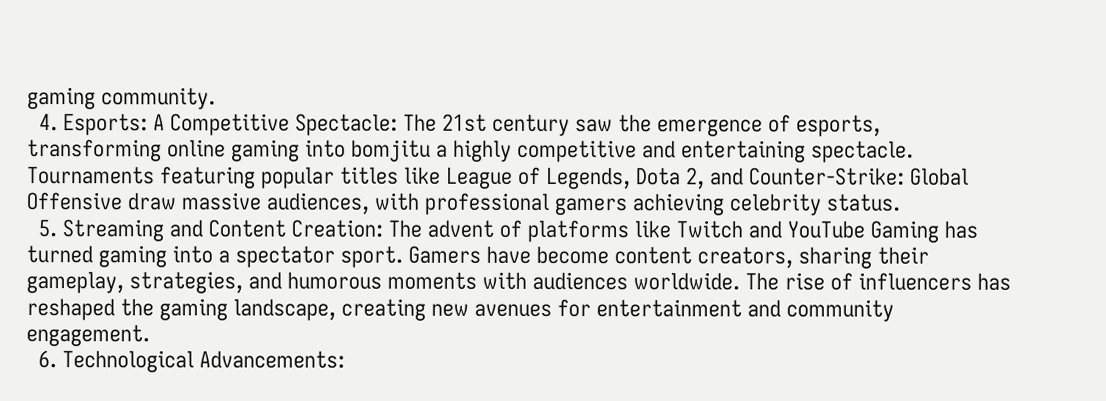gaming community.
  4. Esports: A Competitive Spectacle: The 21st century saw the emergence of esports, transforming online gaming into bomjitu a highly competitive and entertaining spectacle. Tournaments featuring popular titles like League of Legends, Dota 2, and Counter-Strike: Global Offensive draw massive audiences, with professional gamers achieving celebrity status.
  5. Streaming and Content Creation: The advent of platforms like Twitch and YouTube Gaming has turned gaming into a spectator sport. Gamers have become content creators, sharing their gameplay, strategies, and humorous moments with audiences worldwide. The rise of influencers has reshaped the gaming landscape, creating new avenues for entertainment and community engagement.
  6. Technological Advancements: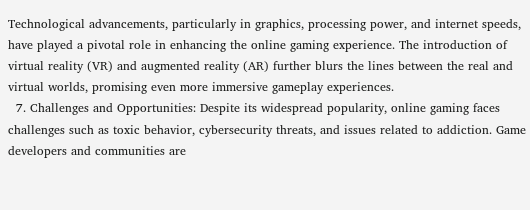Technological advancements, particularly in graphics, processing power, and internet speeds, have played a pivotal role in enhancing the online gaming experience. The introduction of virtual reality (VR) and augmented reality (AR) further blurs the lines between the real and virtual worlds, promising even more immersive gameplay experiences.
  7. Challenges and Opportunities: Despite its widespread popularity, online gaming faces challenges such as toxic behavior, cybersecurity threats, and issues related to addiction. Game developers and communities are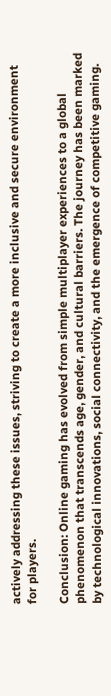actively addressing these issues, striving to create a more inclusive and secure environment for players.

Conclusion: Online gaming has evolved from simple multiplayer experiences to a global phenomenon that transcends age, gender, and cultural barriers. The journey has been marked by technological innovations, social connectivity, and the emergence of competitive gaming.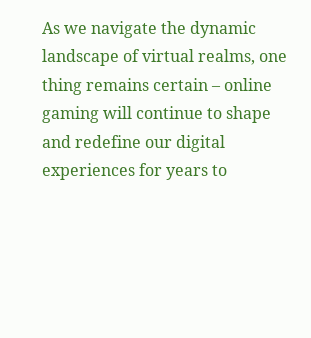As we navigate the dynamic landscape of virtual realms, one thing remains certain – online gaming will continue to shape and redefine our digital experiences for years to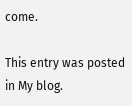come.

This entry was posted in My blog.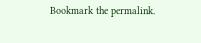Bookmark the permalink.